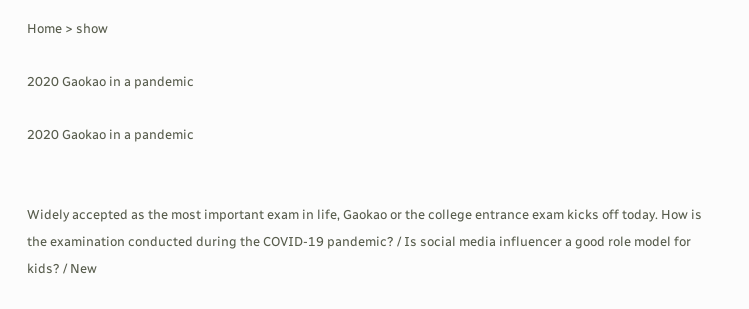Home > show

2020 Gaokao in a pandemic

2020 Gaokao in a pandemic


Widely accepted as the most important exam in life, Gaokao or the college entrance exam kicks off today. How is the examination conducted during the COVID-19 pandemic? / Is social media influencer a good role model for kids? / New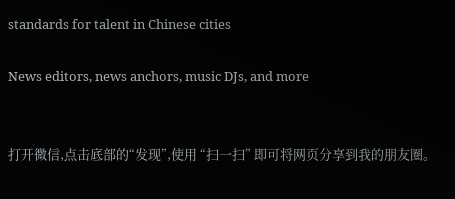standards for talent in Chinese cities

News editors, news anchors, music DJs, and more


打开微信,点击底部的“发现”,使用 “扫一扫” 即可将网页分享到我的朋友圈。